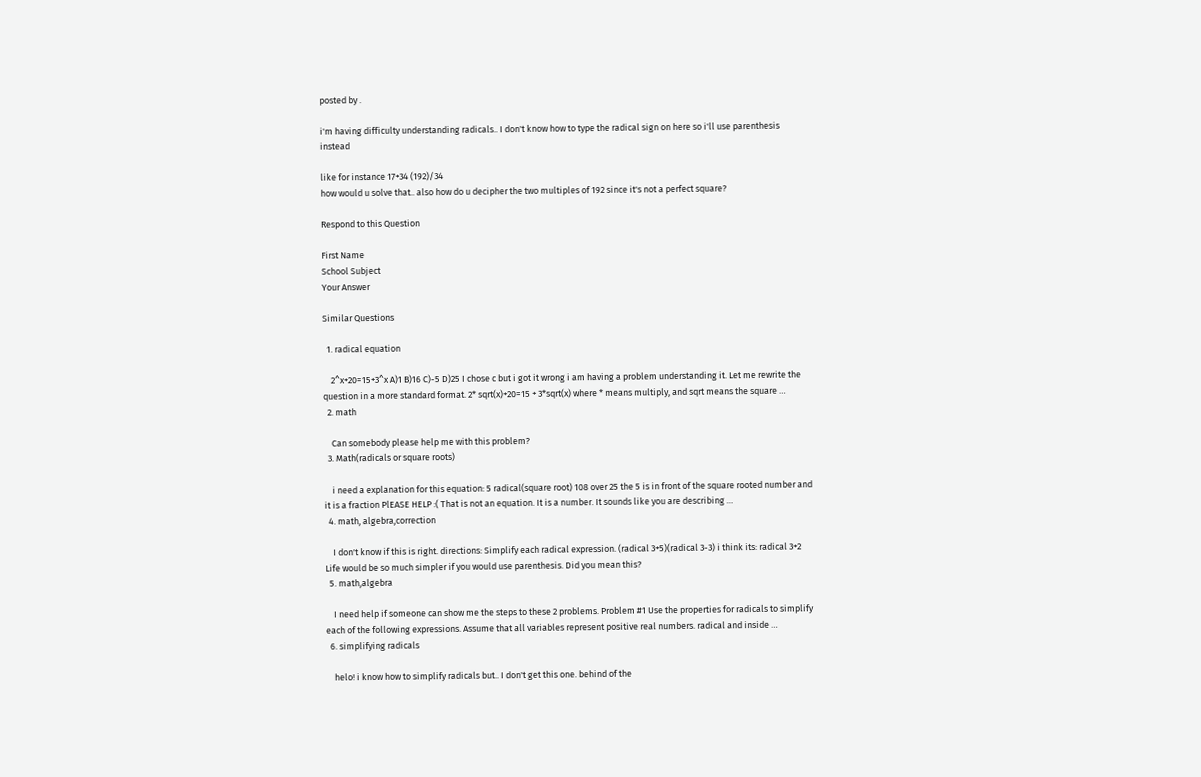posted by .

i'm having difficulty understanding radicals.. I don't know how to type the radical sign on here so i'll use parenthesis instead

like for instance 17+34 (192)/34
how would u solve that.. also how do u decipher the two multiples of 192 since it's not a perfect square?

Respond to this Question

First Name
School Subject
Your Answer

Similar Questions

  1. radical equation

    2^x+20=15+3^x A)1 B)16 C)-5 D)25 I chose c but i got it wrong i am having a problem understanding it. Let me rewrite the question in a more standard format. 2* sqrt(x)+20=15 + 3*sqrt(x) where * means multiply, and sqrt means the square …
  2. math

    Can somebody please help me with this problem?
  3. Math(radicals or square roots)

    i need a explanation for this equation: 5 radical(square root) 108 over 25 the 5 is in front of the square rooted number and it is a fraction PlEASE HELP :( That is not an equation. It is a number. It sounds like you are describing …
  4. math, algebra,correction

    I don't know if this is right. directions: Simplify each radical expression. (radical 3+5)(radical 3-3) i think its: radical 3+2 Life would be so much simpler if you would use parenthesis. Did you mean this?
  5. math,algebra

    I need help if someone can show me the steps to these 2 problems. Problem #1 Use the properties for radicals to simplify each of the following expressions. Assume that all variables represent positive real numbers. radical and inside …
  6. simplifying radicals

    helo! i know how to simplify radicals but.. I don't get this one. behind of the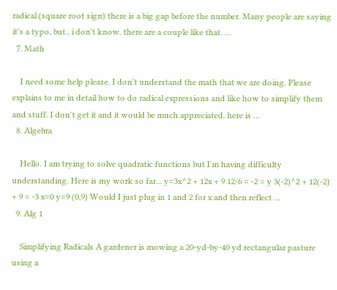radical (square root sign) there is a big gap before the number. Many people are saying it's a typo, but.. i don't know. there are a couple like that. …
  7. Math

    I need some help please. I don't understand the math that we are doing. Please explains to me in detail how to do radical expressions and like how to simplify them and stuff. I don't get it and it would be much appreciated. here is …
  8. Algebra

    Hello. I am trying to solve quadratic functions but I'm having difficulty understanding. Here is my work so far... y=3x^2 + 12x + 9 12/6 = -2 = y 3(-2)^2 + 12(-2) + 9 = -3 x=0 y=9 (0,9) Would I just plug in 1 and 2 for x and then reflect …
  9. Alg 1

    Simplifying Radicals A gardener is mowing a 20-yd-by-40 yd rectangular pasture using a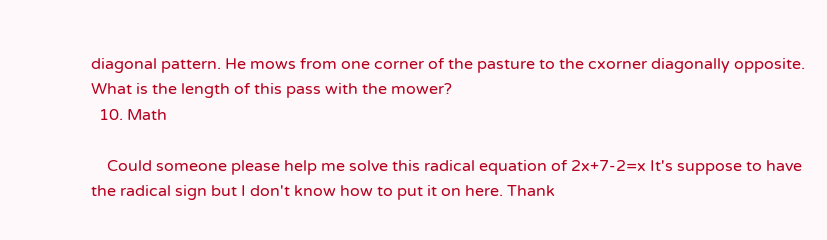diagonal pattern. He mows from one corner of the pasture to the cxorner diagonally opposite. What is the length of this pass with the mower?
  10. Math

    Could someone please help me solve this radical equation of 2x+7-2=x It's suppose to have the radical sign but I don't know how to put it on here. Thank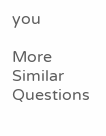you

More Similar Questions